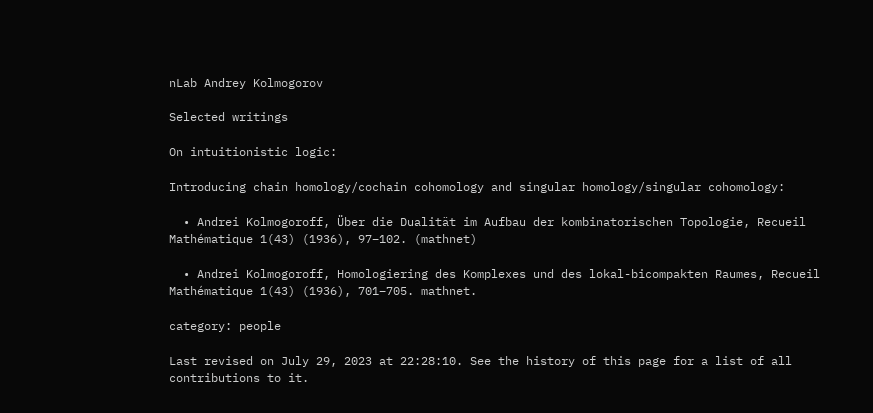nLab Andrey Kolmogorov

Selected writings

On intuitionistic logic:

Introducing chain homology/cochain cohomology and singular homology/singular cohomology:

  • Andrei Kolmogoroff, Über die Dualität im Aufbau der kombinatorischen Topologie, Recueil Mathématique 1(43) (1936), 97–102. (mathnet)

  • Andrei Kolmogoroff, Homologiering des Komplexes und des lokal-bicompakten Raumes, Recueil Mathématique 1(43) (1936), 701–705. mathnet.

category: people

Last revised on July 29, 2023 at 22:28:10. See the history of this page for a list of all contributions to it.